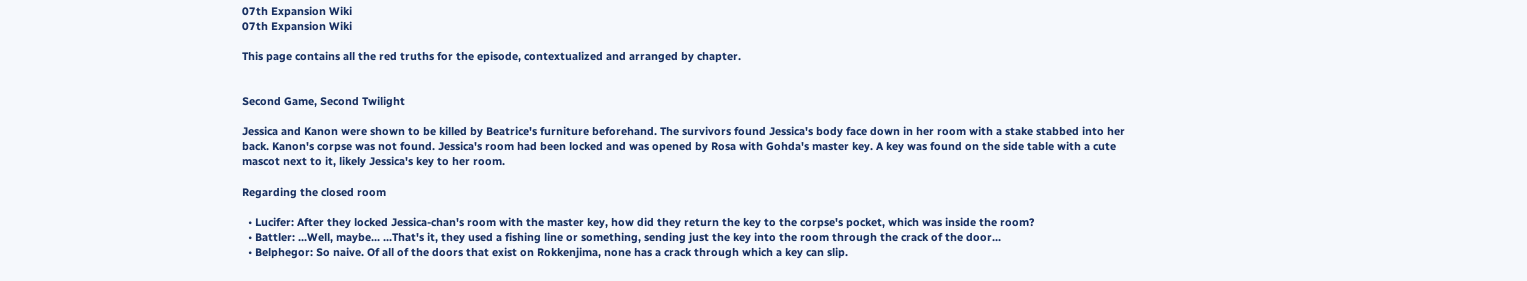07th Expansion Wiki
07th Expansion Wiki

This page contains all the red truths for the episode, contextualized and arranged by chapter.


Second Game, Second Twilight

Jessica and Kanon were shown to be killed by Beatrice's furniture beforehand. The survivors found Jessica's body face down in her room with a stake stabbed into her back. Kanon's corpse was not found. Jessica's room had been locked and was opened by Rosa with Gohda's master key. A key was found on the side table with a cute mascot next to it, likely Jessica's key to her room.

Regarding the closed room

  • Lucifer: After they locked Jessica-chan's room with the master key, how did they return the key to the corpse's pocket, which was inside the room?
  • Battler: ...Well, maybe... ...That's it, they used a fishing line or something, sending just the key into the room through the crack of the door...
  • Belphegor: So naive. Of all of the doors that exist on Rokkenjima, none has a crack through which a key can slip.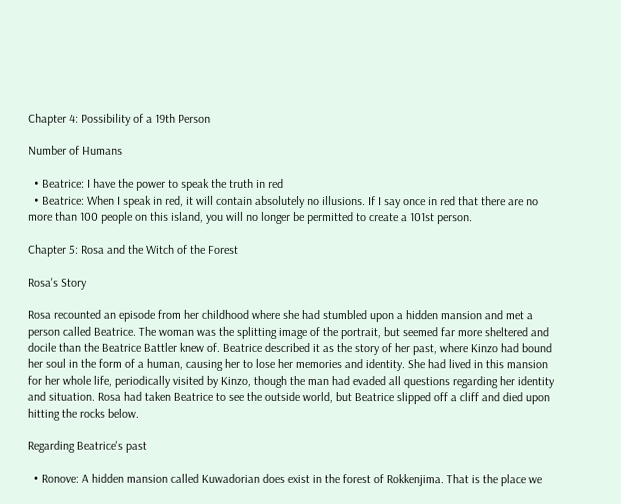Chapter 4: Possibility of a 19th Person

Number of Humans

  • Beatrice: I have the power to speak the truth in red
  • Beatrice: When I speak in red, it will contain absolutely no illusions. If I say once in red that there are no more than 100 people on this island, you will no longer be permitted to create a 101st person.

Chapter 5: Rosa and the Witch of the Forest

Rosa's Story

Rosa recounted an episode from her childhood where she had stumbled upon a hidden mansion and met a person called Beatrice. The woman was the splitting image of the portrait, but seemed far more sheltered and docile than the Beatrice Battler knew of. Beatrice described it as the story of her past, where Kinzo had bound her soul in the form of a human, causing her to lose her memories and identity. She had lived in this mansion for her whole life, periodically visited by Kinzo, though the man had evaded all questions regarding her identity and situation. Rosa had taken Beatrice to see the outside world, but Beatrice slipped off a cliff and died upon hitting the rocks below.

Regarding Beatrice's past

  • Ronove: A hidden mansion called Kuwadorian does exist in the forest of Rokkenjima. That is the place we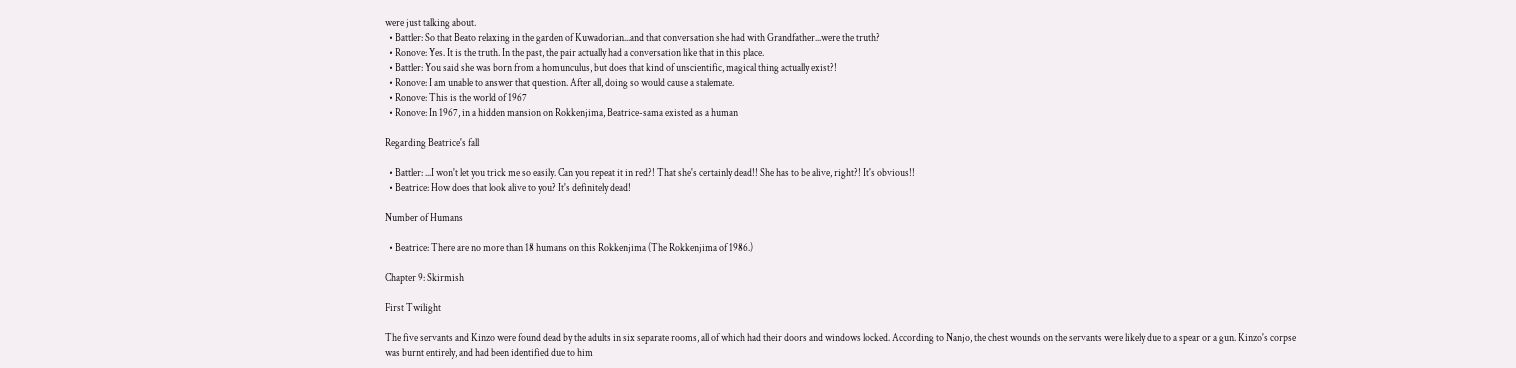were just talking about.
  • Battler: So that Beato relaxing in the garden of Kuwadorian...and that conversation she had with Grandfather...were the truth?
  • Ronove: Yes. It is the truth. In the past, the pair actually had a conversation like that in this place.
  • Battler: You said she was born from a homunculus, but does that kind of unscientific, magical thing actually exist?!
  • Ronove: I am unable to answer that question. After all, doing so would cause a stalemate.
  • Ronove: This is the world of 1967
  • Ronove: In 1967, in a hidden mansion on Rokkenjima, Beatrice-sama existed as a human

Regarding Beatrice's fall

  • Battler: ...I won't let you trick me so easily. Can you repeat it in red?! That she's certainly dead!! She has to be alive, right?! It's obvious!!
  • Beatrice: How does that look alive to you? It's definitely dead!

Number of Humans

  • Beatrice: There are no more than 18 humans on this Rokkenjima (The Rokkenjima of 1986.)

Chapter 9: Skirmish

First Twilight

The five servants and Kinzo were found dead by the adults in six separate rooms, all of which had their doors and windows locked. According to Nanjo, the chest wounds on the servants were likely due to a spear or a gun. Kinzo's corpse was burnt entirely, and had been identified due to him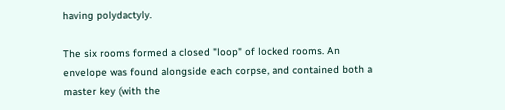having polydactyly.

The six rooms formed a closed "loop" of locked rooms. An envelope was found alongside each corpse, and contained both a master key (with the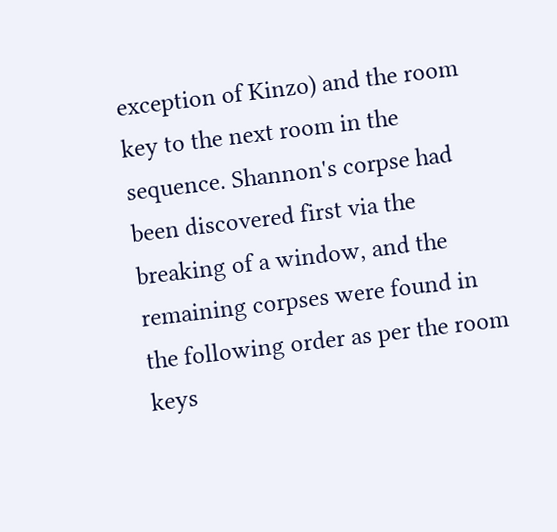exception of Kinzo) and the room key to the next room in the sequence. Shannon's corpse had been discovered first via the breaking of a window, and the remaining corpses were found in the following order as per the room keys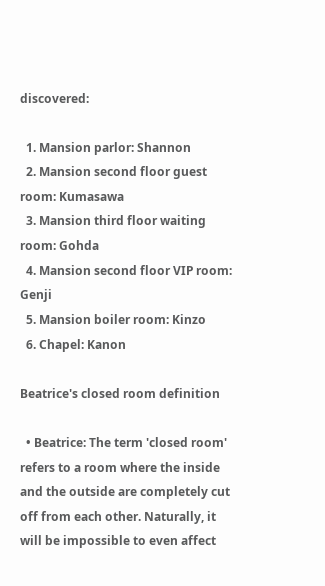discovered:

  1. Mansion parlor: Shannon
  2. Mansion second floor guest room: Kumasawa
  3. Mansion third floor waiting room: Gohda
  4. Mansion second floor VIP room: Genji
  5. Mansion boiler room: Kinzo
  6. Chapel: Kanon

Beatrice's closed room definition

  • Beatrice: The term 'closed room' refers to a room where the inside and the outside are completely cut off from each other. Naturally, it will be impossible to even affect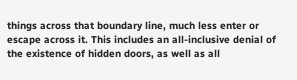things across that boundary line, much less enter or escape across it. This includes an all-inclusive denial of the existence of hidden doors, as well as all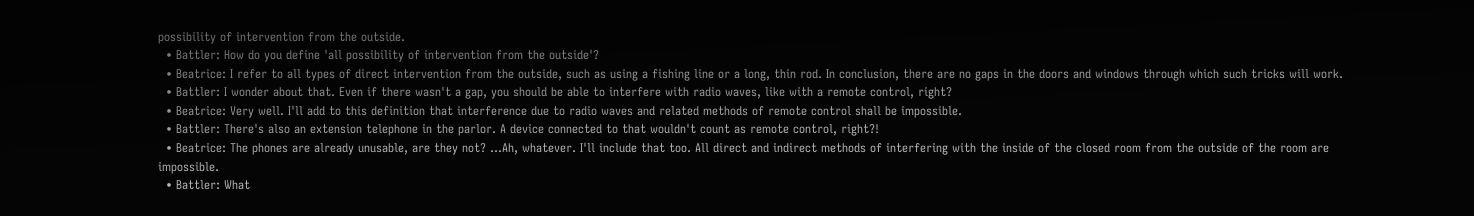possibility of intervention from the outside.
  • Battler: How do you define 'all possibility of intervention from the outside'?
  • Beatrice: I refer to all types of direct intervention from the outside, such as using a fishing line or a long, thin rod. In conclusion, there are no gaps in the doors and windows through which such tricks will work.
  • Battler: I wonder about that. Even if there wasn't a gap, you should be able to interfere with radio waves, like with a remote control, right?
  • Beatrice: Very well. I'll add to this definition that interference due to radio waves and related methods of remote control shall be impossible.
  • Battler: There's also an extension telephone in the parlor. A device connected to that wouldn't count as remote control, right?!
  • Beatrice: The phones are already unusable, are they not? ...Ah, whatever. I'll include that too. All direct and indirect methods of interfering with the inside of the closed room from the outside of the room are impossible.
  • Battler: What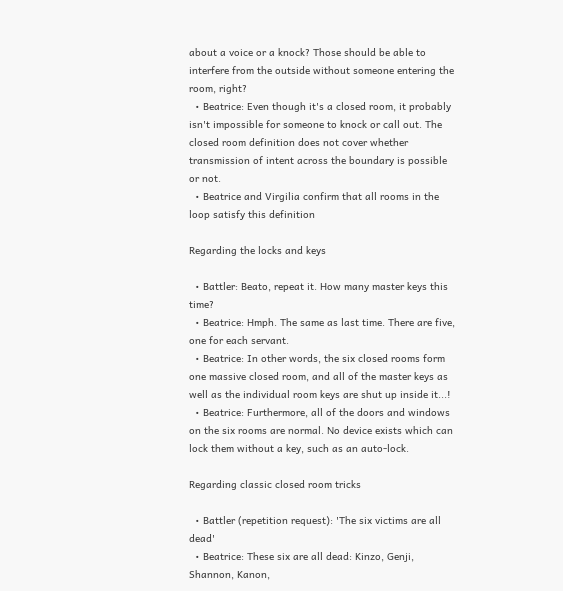about a voice or a knock? Those should be able to interfere from the outside without someone entering the room, right?
  • Beatrice: Even though it's a closed room, it probably isn't impossible for someone to knock or call out. The closed room definition does not cover whether transmission of intent across the boundary is possible or not.
  • Beatrice and Virgilia confirm that all rooms in the loop satisfy this definition

Regarding the locks and keys

  • Battler: Beato, repeat it. How many master keys this time?
  • Beatrice: Hmph. The same as last time. There are five, one for each servant.
  • Beatrice: In other words, the six closed rooms form one massive closed room, and all of the master keys as well as the individual room keys are shut up inside it...!
  • Beatrice: Furthermore, all of the doors and windows on the six rooms are normal. No device exists which can lock them without a key, such as an auto-lock.

Regarding classic closed room tricks

  • Battler (repetition request): 'The six victims are all dead'
  • Beatrice: These six are all dead: Kinzo, Genji, Shannon, Kanon,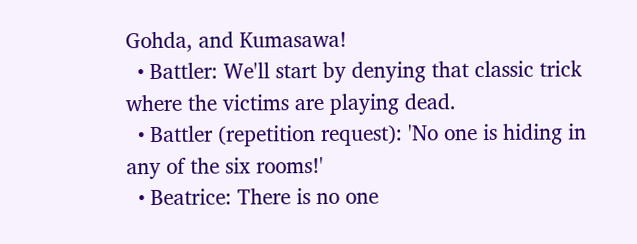Gohda, and Kumasawa!
  • Battler: We'll start by denying that classic trick where the victims are playing dead.
  • Battler (repetition request): 'No one is hiding in any of the six rooms!'
  • Beatrice: There is no one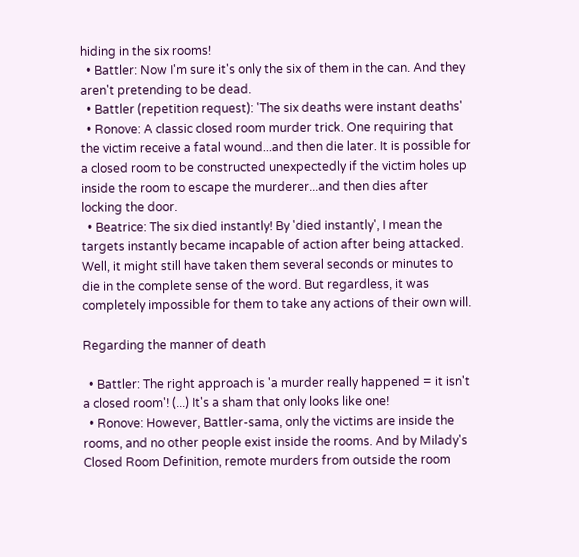hiding in the six rooms!
  • Battler: Now I'm sure it's only the six of them in the can. And they aren't pretending to be dead.
  • Battler (repetition request): 'The six deaths were instant deaths'
  • Ronove: A classic closed room murder trick. One requiring that the victim receive a fatal wound...and then die later. It is possible for a closed room to be constructed unexpectedly if the victim holes up inside the room to escape the murderer...and then dies after locking the door.
  • Beatrice: The six died instantly! By 'died instantly', I mean the targets instantly became incapable of action after being attacked. Well, it might still have taken them several seconds or minutes to die in the complete sense of the word. But regardless, it was completely impossible for them to take any actions of their own will.

Regarding the manner of death

  • Battler: The right approach is 'a murder really happened = it isn't a closed room'! (...) It's a sham that only looks like one!
  • Ronove: However, Battler-sama, only the victims are inside the rooms, and no other people exist inside the rooms. And by Milady's Closed Room Definition, remote murders from outside the room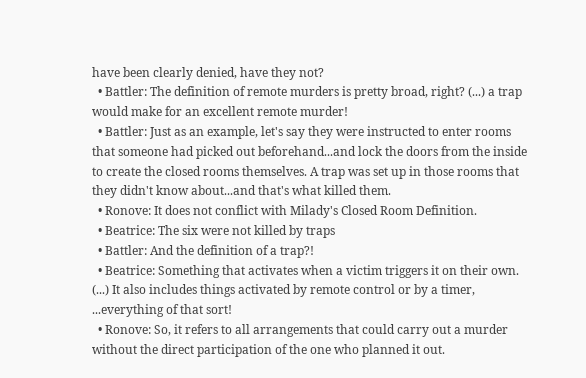have been clearly denied, have they not?
  • Battler: The definition of remote murders is pretty broad, right? (...) a trap would make for an excellent remote murder!
  • Battler: Just as an example, let's say they were instructed to enter rooms that someone had picked out beforehand...and lock the doors from the inside to create the closed rooms themselves. A trap was set up in those rooms that they didn't know about...and that's what killed them.
  • Ronove: It does not conflict with Milady's Closed Room Definition.
  • Beatrice: The six were not killed by traps
  • Battler: And the definition of a trap?!
  • Beatrice: Something that activates when a victim triggers it on their own. (...) It also includes things activated by remote control or by a timer, ...everything of that sort!
  • Ronove: So, it refers to all arrangements that could carry out a murder without the direct participation of the one who planned it out.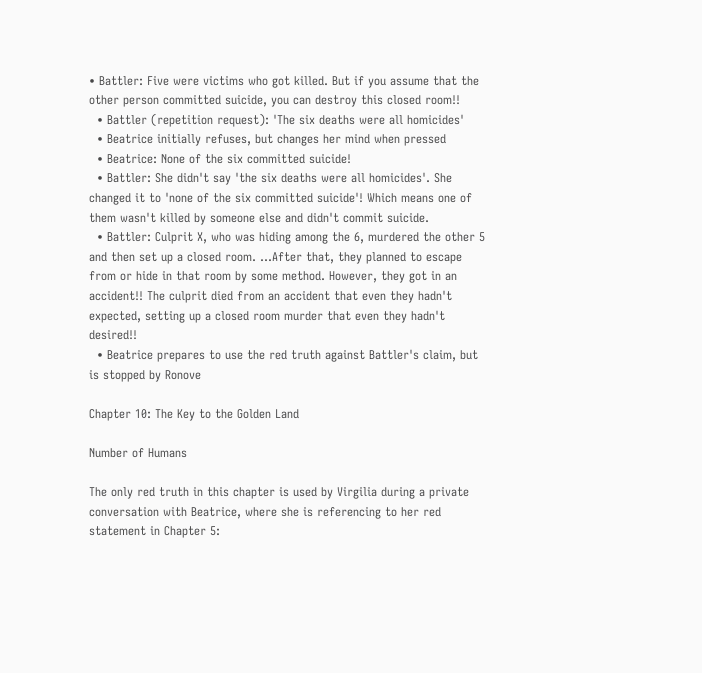• Battler: Five were victims who got killed. But if you assume that the other person committed suicide, you can destroy this closed room!!
  • Battler (repetition request): 'The six deaths were all homicides'
  • Beatrice initially refuses, but changes her mind when pressed
  • Beatrice: None of the six committed suicide!
  • Battler: She didn't say 'the six deaths were all homicides'. She changed it to 'none of the six committed suicide'! Which means one of them wasn't killed by someone else and didn't commit suicide.
  • Battler: Culprit X, who was hiding among the 6, murdered the other 5 and then set up a closed room. ...After that, they planned to escape from or hide in that room by some method. However, they got in an accident!! The culprit died from an accident that even they hadn't expected, setting up a closed room murder that even they hadn't desired!!
  • Beatrice prepares to use the red truth against Battler's claim, but is stopped by Ronove

Chapter 10: The Key to the Golden Land

Number of Humans

The only red truth in this chapter is used by Virgilia during a private conversation with Beatrice, where she is referencing to her red statement in Chapter 5: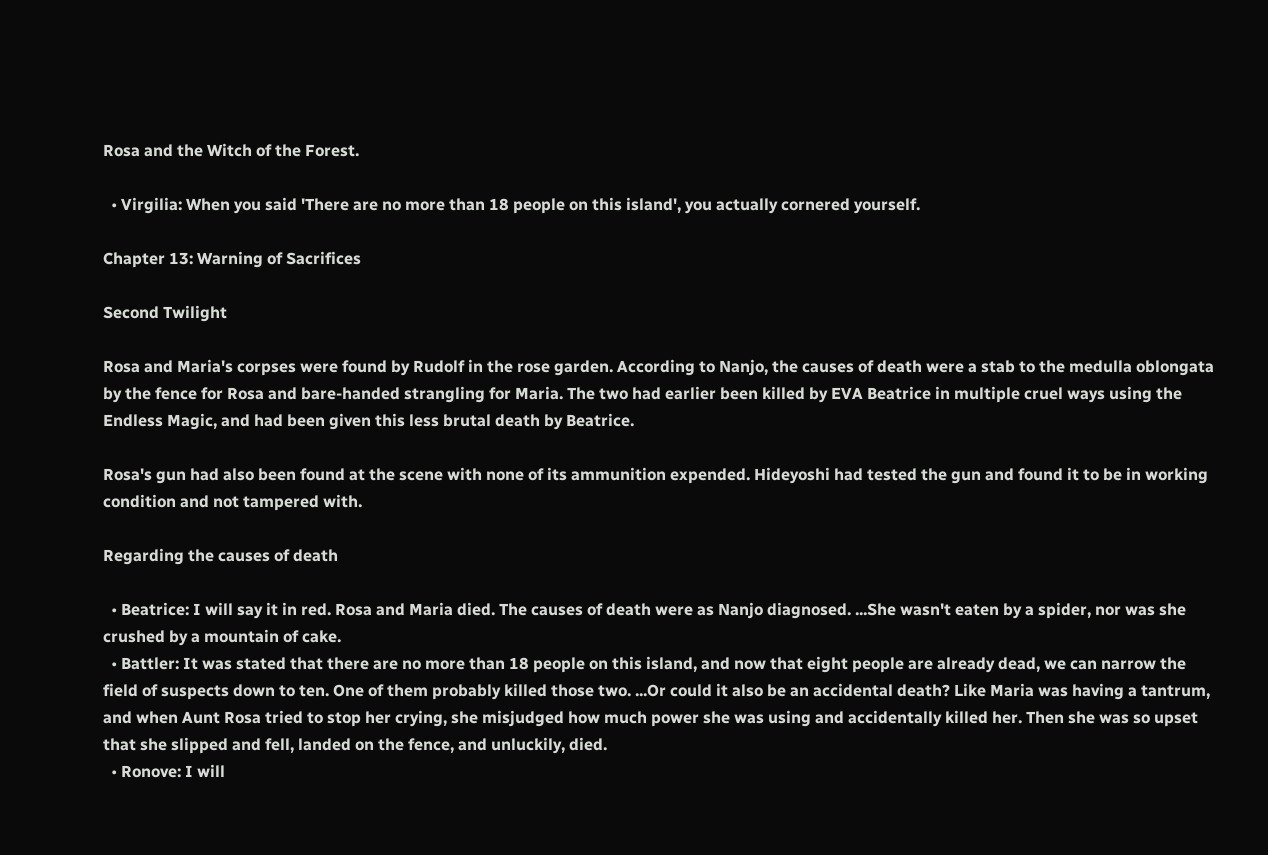Rosa and the Witch of the Forest.

  • Virgilia: When you said 'There are no more than 18 people on this island', you actually cornered yourself.

Chapter 13: Warning of Sacrifices

Second Twilight

Rosa and Maria's corpses were found by Rudolf in the rose garden. According to Nanjo, the causes of death were a stab to the medulla oblongata by the fence for Rosa and bare-handed strangling for Maria. The two had earlier been killed by EVA Beatrice in multiple cruel ways using the Endless Magic, and had been given this less brutal death by Beatrice.

Rosa's gun had also been found at the scene with none of its ammunition expended. Hideyoshi had tested the gun and found it to be in working condition and not tampered with.

Regarding the causes of death

  • Beatrice: I will say it in red. Rosa and Maria died. The causes of death were as Nanjo diagnosed. ...She wasn't eaten by a spider, nor was she crushed by a mountain of cake.
  • Battler: It was stated that there are no more than 18 people on this island, and now that eight people are already dead, we can narrow the field of suspects down to ten. One of them probably killed those two. ...Or could it also be an accidental death? Like Maria was having a tantrum, and when Aunt Rosa tried to stop her crying, she misjudged how much power she was using and accidentally killed her. Then she was so upset that she slipped and fell, landed on the fence, and unluckily, died.
  • Ronove: I will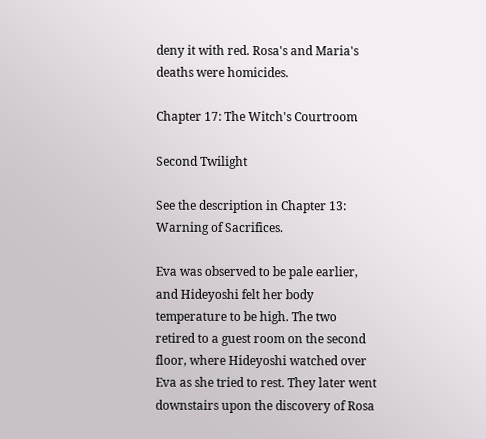deny it with red. Rosa's and Maria's deaths were homicides.

Chapter 17: The Witch's Courtroom

Second Twilight

See the description in Chapter 13: Warning of Sacrifices.

Eva was observed to be pale earlier, and Hideyoshi felt her body temperature to be high. The two retired to a guest room on the second floor, where Hideyoshi watched over Eva as she tried to rest. They later went downstairs upon the discovery of Rosa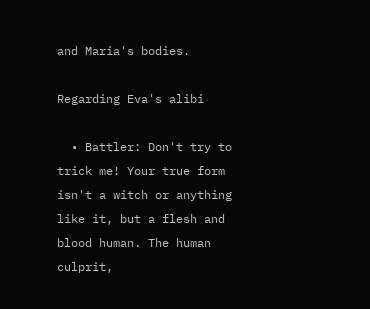and Maria's bodies.

Regarding Eva's alibi

  • Battler: Don't try to trick me! Your true form isn't a witch or anything like it, but a flesh and blood human. The human culprit,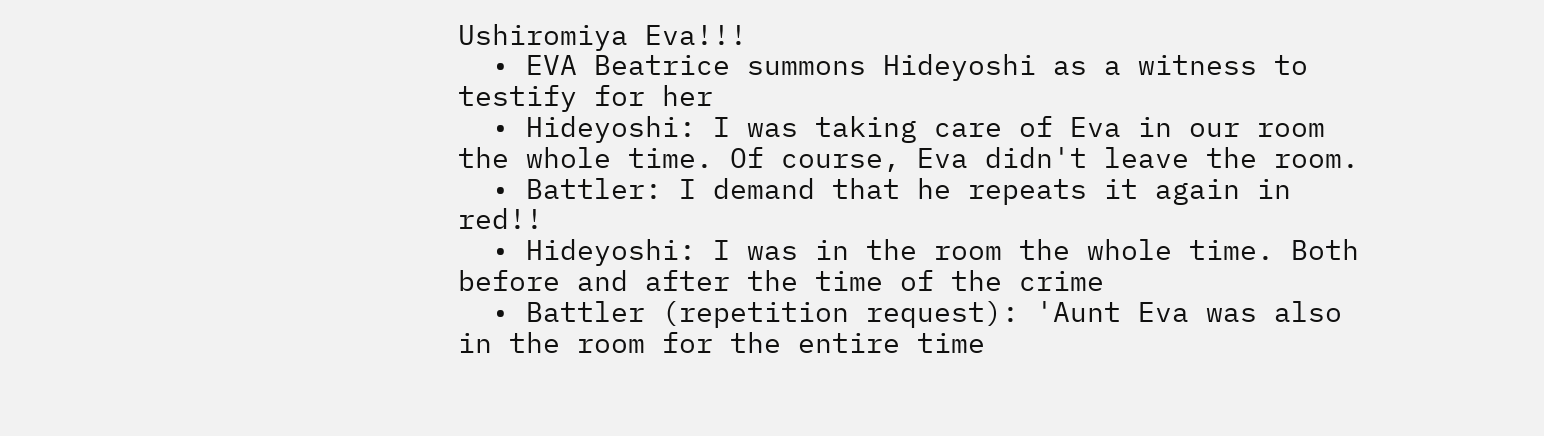Ushiromiya Eva!!!
  • EVA Beatrice summons Hideyoshi as a witness to testify for her
  • Hideyoshi: I was taking care of Eva in our room the whole time. Of course, Eva didn't leave the room.
  • Battler: I demand that he repeats it again in red!!
  • Hideyoshi: I was in the room the whole time. Both before and after the time of the crime
  • Battler (repetition request): 'Aunt Eva was also in the room for the entire time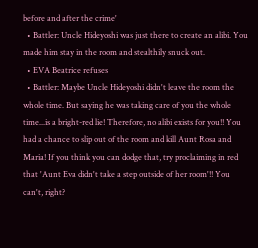before and after the crime'
  • Battler: Uncle Hideyoshi was just there to create an alibi. You made him stay in the room and stealthily snuck out.
  • EVA Beatrice refuses
  • Battler: Maybe Uncle Hideyoshi didn't leave the room the whole time. But saying he was taking care of you the whole time...is a bright-red lie! Therefore, no alibi exists for you!! You had a chance to slip out of the room and kill Aunt Rosa and Maria! If you think you can dodge that, try proclaiming in red that 'Aunt Eva didn't take a step outside of her room'!! You can't, right?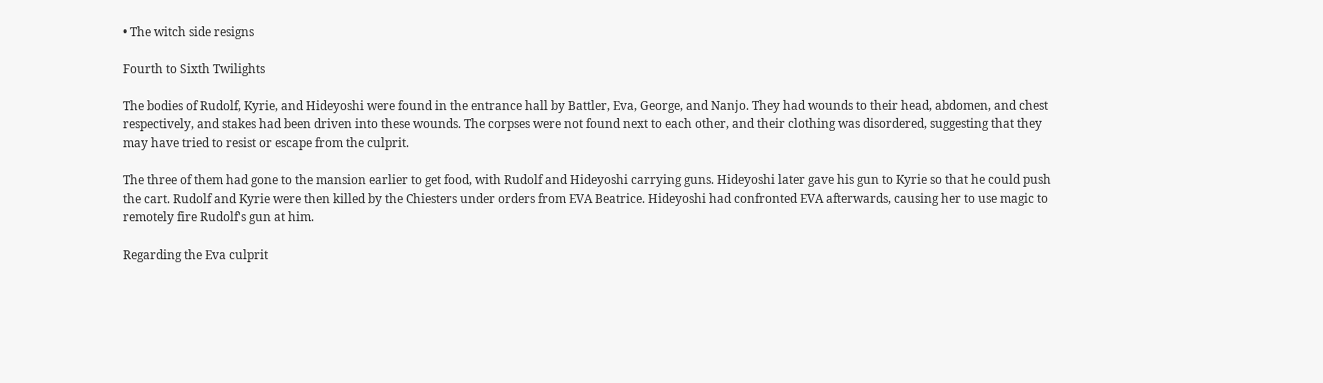• The witch side resigns

Fourth to Sixth Twilights

The bodies of Rudolf, Kyrie, and Hideyoshi were found in the entrance hall by Battler, Eva, George, and Nanjo. They had wounds to their head, abdomen, and chest respectively, and stakes had been driven into these wounds. The corpses were not found next to each other, and their clothing was disordered, suggesting that they may have tried to resist or escape from the culprit.

The three of them had gone to the mansion earlier to get food, with Rudolf and Hideyoshi carrying guns. Hideyoshi later gave his gun to Kyrie so that he could push the cart. Rudolf and Kyrie were then killed by the Chiesters under orders from EVA Beatrice. Hideyoshi had confronted EVA afterwards, causing her to use magic to remotely fire Rudolf's gun at him.

Regarding the Eva culprit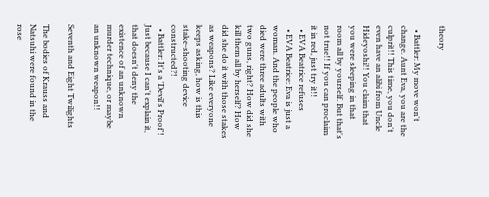theory

  • Battler: My move won't change. Aunt Eva, you are the culprit!! This time, you don't even have an alibi from Uncle Hideyoshi!! You claim that you were sleeping in that room all by yourself. But that's not true!! If you can proclaim it in red, just try it!!
  • EVA Beatrice refuses
  • EVA Beatrice: Eva is just a woman. And the people who died were three adults with two guns, right? How did she kill them all by herself? How did she do it with those stakes as weapons? Like everyone keeps asking, how is this stake-shooting device constructed?!
  • Battler: It's a 'Devil's Proof'! Just because I can't explain it, that doesn't deny the existence of an unknown murder technique, or maybe an unknown weapon!!

Seventh and Eight Twilights

The bodies of Krauss and Natsuhi were found in the rose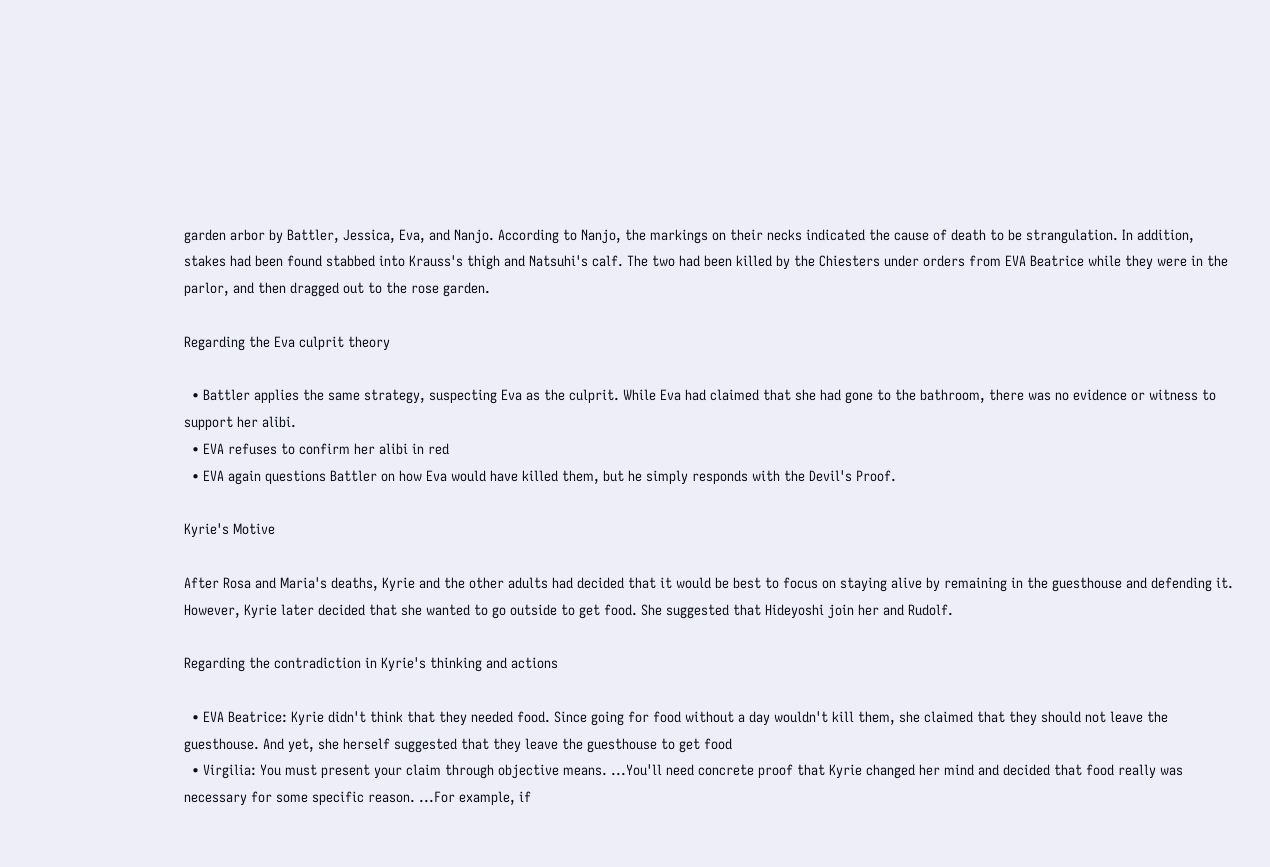garden arbor by Battler, Jessica, Eva, and Nanjo. According to Nanjo, the markings on their necks indicated the cause of death to be strangulation. In addition, stakes had been found stabbed into Krauss's thigh and Natsuhi's calf. The two had been killed by the Chiesters under orders from EVA Beatrice while they were in the parlor, and then dragged out to the rose garden.

Regarding the Eva culprit theory

  • Battler applies the same strategy, suspecting Eva as the culprit. While Eva had claimed that she had gone to the bathroom, there was no evidence or witness to support her alibi.
  • EVA refuses to confirm her alibi in red
  • EVA again questions Battler on how Eva would have killed them, but he simply responds with the Devil's Proof.

Kyrie's Motive

After Rosa and Maria's deaths, Kyrie and the other adults had decided that it would be best to focus on staying alive by remaining in the guesthouse and defending it. However, Kyrie later decided that she wanted to go outside to get food. She suggested that Hideyoshi join her and Rudolf.

Regarding the contradiction in Kyrie's thinking and actions

  • EVA Beatrice: Kyrie didn't think that they needed food. Since going for food without a day wouldn't kill them, she claimed that they should not leave the guesthouse. And yet, she herself suggested that they leave the guesthouse to get food
  • Virgilia: You must present your claim through objective means. ...You'll need concrete proof that Kyrie changed her mind and decided that food really was necessary for some specific reason. ...For example, if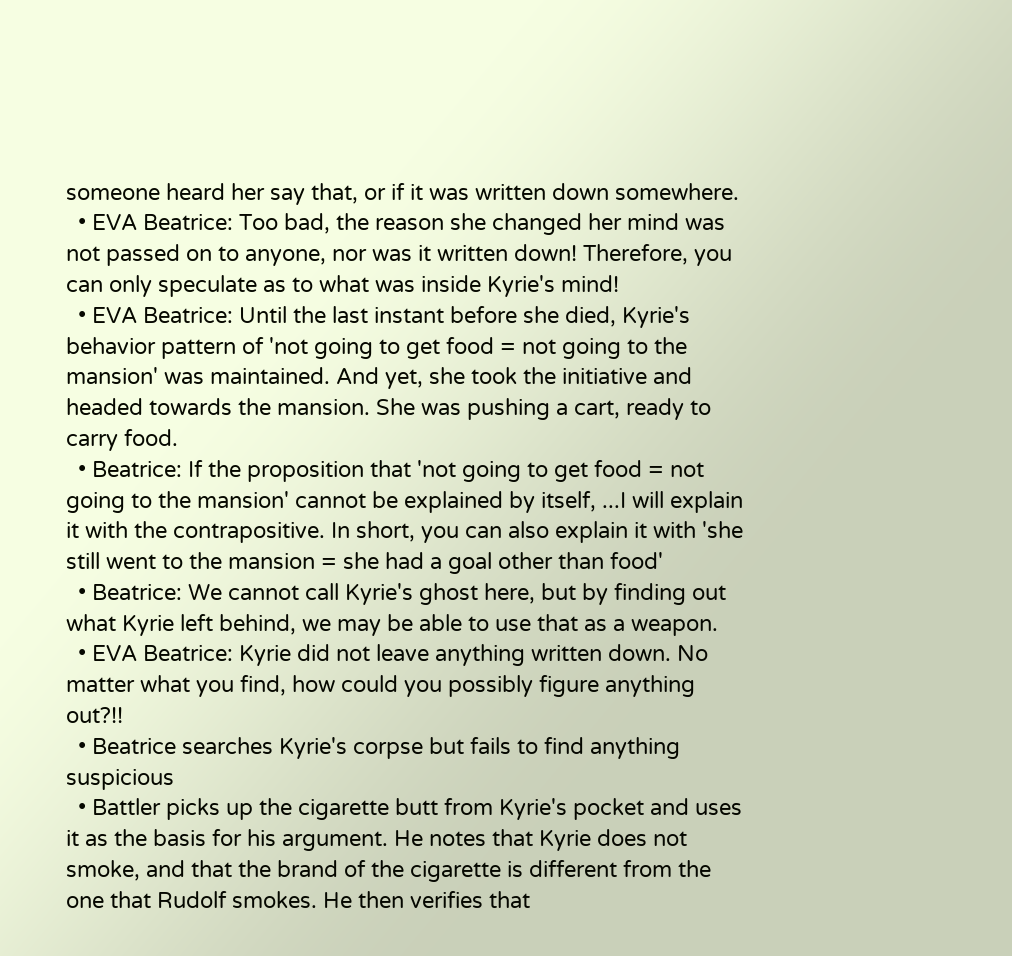someone heard her say that, or if it was written down somewhere.
  • EVA Beatrice: Too bad, the reason she changed her mind was not passed on to anyone, nor was it written down! Therefore, you can only speculate as to what was inside Kyrie's mind!
  • EVA Beatrice: Until the last instant before she died, Kyrie's behavior pattern of 'not going to get food = not going to the mansion' was maintained. And yet, she took the initiative and headed towards the mansion. She was pushing a cart, ready to carry food.
  • Beatrice: If the proposition that 'not going to get food = not going to the mansion' cannot be explained by itself, ...I will explain it with the contrapositive. In short, you can also explain it with 'she still went to the mansion = she had a goal other than food'
  • Beatrice: We cannot call Kyrie's ghost here, but by finding out what Kyrie left behind, we may be able to use that as a weapon.
  • EVA Beatrice: Kyrie did not leave anything written down. No matter what you find, how could you possibly figure anything out?!!
  • Beatrice searches Kyrie's corpse but fails to find anything suspicious
  • Battler picks up the cigarette butt from Kyrie's pocket and uses it as the basis for his argument. He notes that Kyrie does not smoke, and that the brand of the cigarette is different from the one that Rudolf smokes. He then verifies that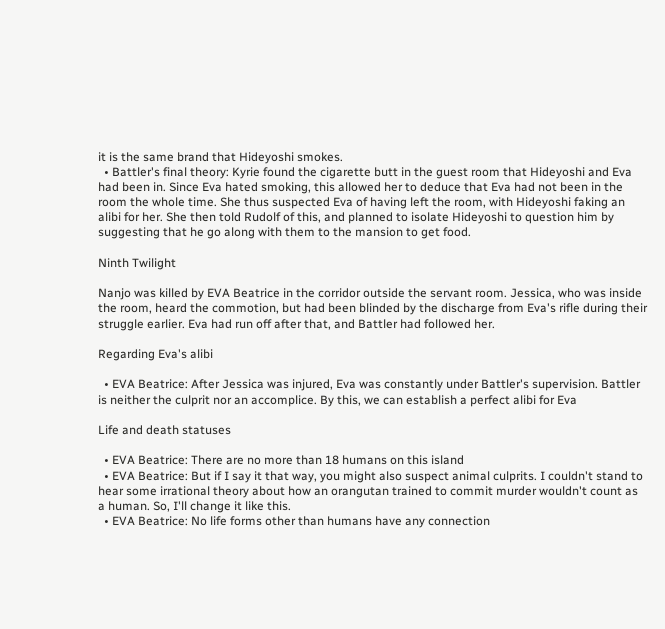it is the same brand that Hideyoshi smokes.
  • Battler's final theory: Kyrie found the cigarette butt in the guest room that Hideyoshi and Eva had been in. Since Eva hated smoking, this allowed her to deduce that Eva had not been in the room the whole time. She thus suspected Eva of having left the room, with Hideyoshi faking an alibi for her. She then told Rudolf of this, and planned to isolate Hideyoshi to question him by suggesting that he go along with them to the mansion to get food.

Ninth Twilight

Nanjo was killed by EVA Beatrice in the corridor outside the servant room. Jessica, who was inside the room, heard the commotion, but had been blinded by the discharge from Eva's rifle during their struggle earlier. Eva had run off after that, and Battler had followed her.

Regarding Eva's alibi

  • EVA Beatrice: After Jessica was injured, Eva was constantly under Battler's supervision. Battler is neither the culprit nor an accomplice. By this, we can establish a perfect alibi for Eva

Life and death statuses

  • EVA Beatrice: There are no more than 18 humans on this island
  • EVA Beatrice: But if I say it that way, you might also suspect animal culprits. I couldn't stand to hear some irrational theory about how an orangutan trained to commit murder wouldn't count as a human. So, I'll change it like this.
  • EVA Beatrice: No life forms other than humans have any connection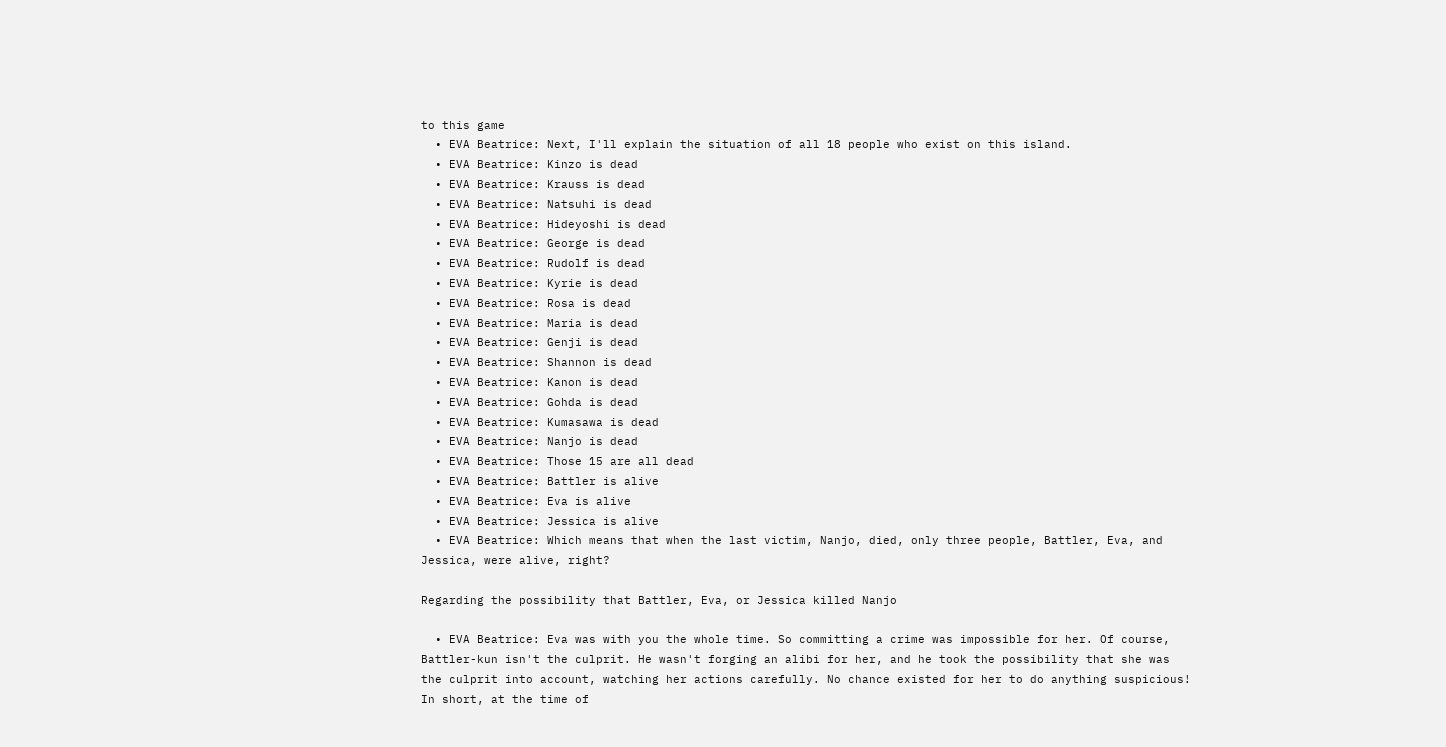to this game
  • EVA Beatrice: Next, I'll explain the situation of all 18 people who exist on this island.
  • EVA Beatrice: Kinzo is dead
  • EVA Beatrice: Krauss is dead
  • EVA Beatrice: Natsuhi is dead
  • EVA Beatrice: Hideyoshi is dead
  • EVA Beatrice: George is dead
  • EVA Beatrice: Rudolf is dead
  • EVA Beatrice: Kyrie is dead
  • EVA Beatrice: Rosa is dead
  • EVA Beatrice: Maria is dead
  • EVA Beatrice: Genji is dead
  • EVA Beatrice: Shannon is dead
  • EVA Beatrice: Kanon is dead
  • EVA Beatrice: Gohda is dead
  • EVA Beatrice: Kumasawa is dead
  • EVA Beatrice: Nanjo is dead
  • EVA Beatrice: Those 15 are all dead
  • EVA Beatrice: Battler is alive
  • EVA Beatrice: Eva is alive
  • EVA Beatrice: Jessica is alive
  • EVA Beatrice: Which means that when the last victim, Nanjo, died, only three people, Battler, Eva, and Jessica, were alive, right?

Regarding the possibility that Battler, Eva, or Jessica killed Nanjo

  • EVA Beatrice: Eva was with you the whole time. So committing a crime was impossible for her. Of course, Battler-kun isn't the culprit. He wasn't forging an alibi for her, and he took the possibility that she was the culprit into account, watching her actions carefully. No chance existed for her to do anything suspicious! In short, at the time of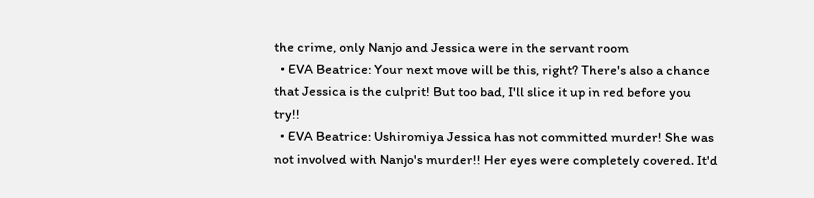the crime, only Nanjo and Jessica were in the servant room
  • EVA Beatrice: Your next move will be this, right? There's also a chance that Jessica is the culprit! But too bad, I'll slice it up in red before you try!!
  • EVA Beatrice: Ushiromiya Jessica has not committed murder! She was not involved with Nanjo's murder!! Her eyes were completely covered. It'd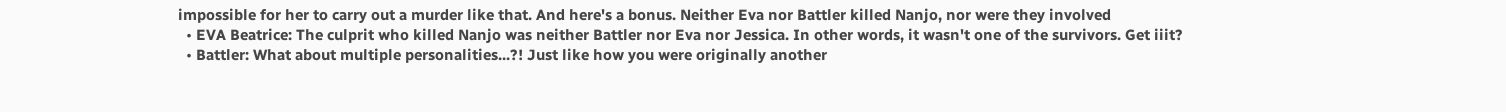impossible for her to carry out a murder like that. And here's a bonus. Neither Eva nor Battler killed Nanjo, nor were they involved
  • EVA Beatrice: The culprit who killed Nanjo was neither Battler nor Eva nor Jessica. In other words, it wasn't one of the survivors. Get iiit?
  • Battler: What about multiple personalities...?! Just like how you were originally another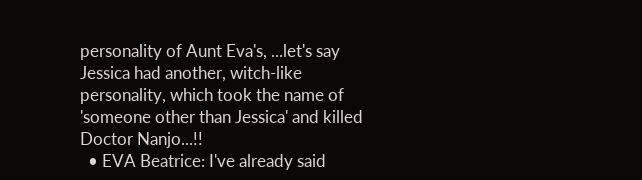personality of Aunt Eva's, ...let's say Jessica had another, witch-like personality, which took the name of 'someone other than Jessica' and killed Doctor Nanjo...!!
  • EVA Beatrice: I've already said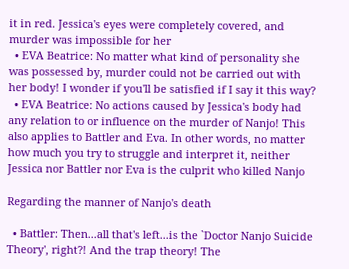it in red. Jessica's eyes were completely covered, and murder was impossible for her
  • EVA Beatrice: No matter what kind of personality she was possessed by, murder could not be carried out with her body! I wonder if you'll be satisfied if I say it this way?
  • EVA Beatrice: No actions caused by Jessica's body had any relation to or influence on the murder of Nanjo! This also applies to Battler and Eva. In other words, no matter how much you try to struggle and interpret it, neither Jessica nor Battler nor Eva is the culprit who killed Nanjo

Regarding the manner of Nanjo's death

  • Battler: Then...all that's left...is the `Doctor Nanjo Suicide Theory', right?! And the trap theory! The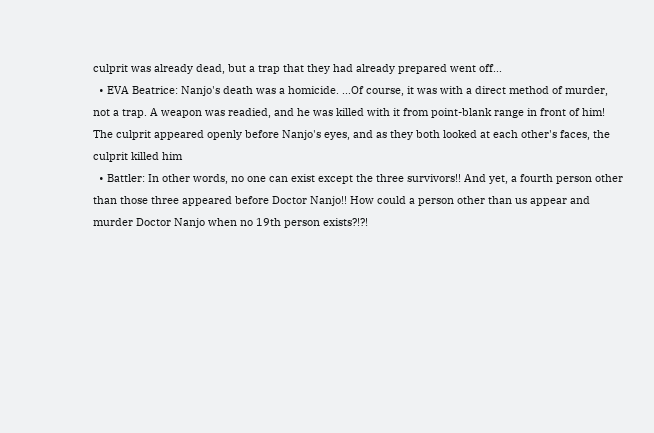culprit was already dead, but a trap that they had already prepared went off...
  • EVA Beatrice: Nanjo's death was a homicide. ...Of course, it was with a direct method of murder, not a trap. A weapon was readied, and he was killed with it from point-blank range in front of him! The culprit appeared openly before Nanjo's eyes, and as they both looked at each other's faces, the culprit killed him
  • Battler: In other words, no one can exist except the three survivors!! And yet, a fourth person other than those three appeared before Doctor Nanjo!! How could a person other than us appear and murder Doctor Nanjo when no 19th person exists?!?!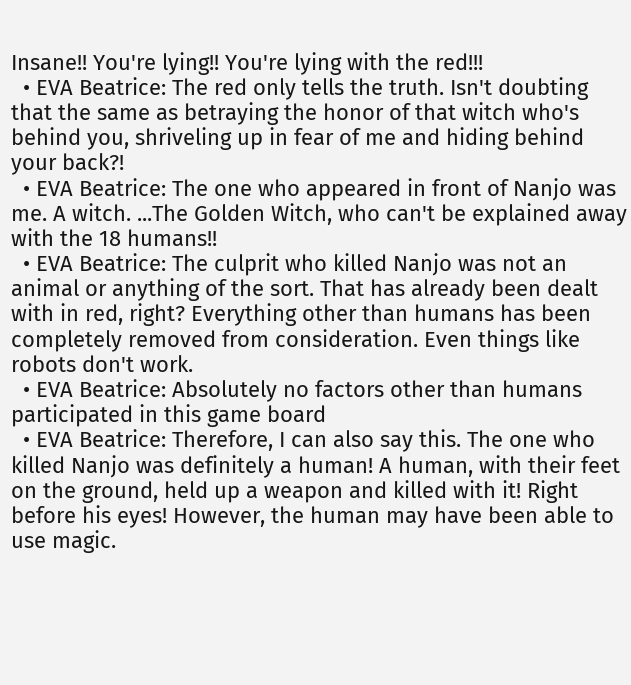Insane!! You're lying!! You're lying with the red!!!
  • EVA Beatrice: The red only tells the truth. Isn't doubting that the same as betraying the honor of that witch who's behind you, shriveling up in fear of me and hiding behind your back?!
  • EVA Beatrice: The one who appeared in front of Nanjo was me. A witch. ...The Golden Witch, who can't be explained away with the 18 humans!!
  • EVA Beatrice: The culprit who killed Nanjo was not an animal or anything of the sort. That has already been dealt with in red, right? Everything other than humans has been completely removed from consideration. Even things like robots don't work.
  • EVA Beatrice: Absolutely no factors other than humans participated in this game board
  • EVA Beatrice: Therefore, I can also say this. The one who killed Nanjo was definitely a human! A human, with their feet on the ground, held up a weapon and killed with it! Right before his eyes! However, the human may have been able to use magic.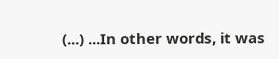(...) ...In other words, it was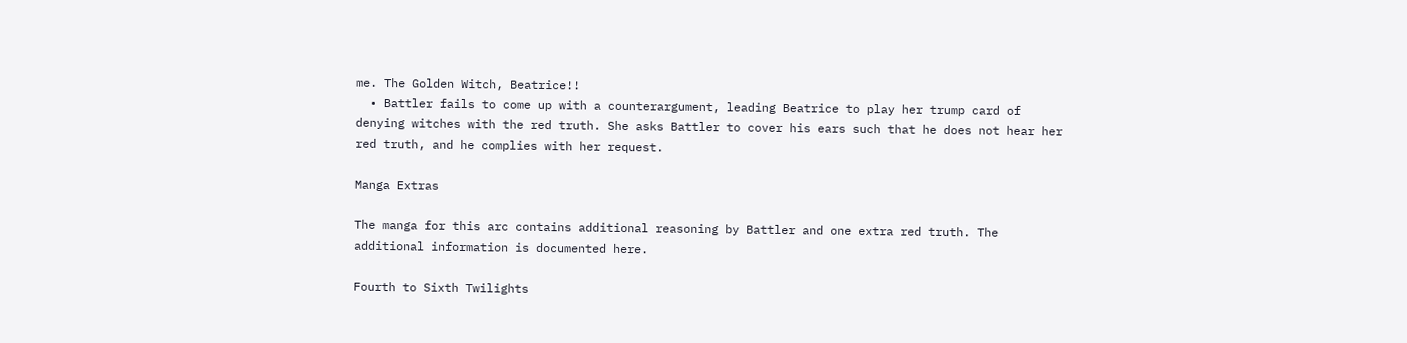me. The Golden Witch, Beatrice!!
  • Battler fails to come up with a counterargument, leading Beatrice to play her trump card of denying witches with the red truth. She asks Battler to cover his ears such that he does not hear her red truth, and he complies with her request.

Manga Extras

The manga for this arc contains additional reasoning by Battler and one extra red truth. The additional information is documented here.

Fourth to Sixth Twilights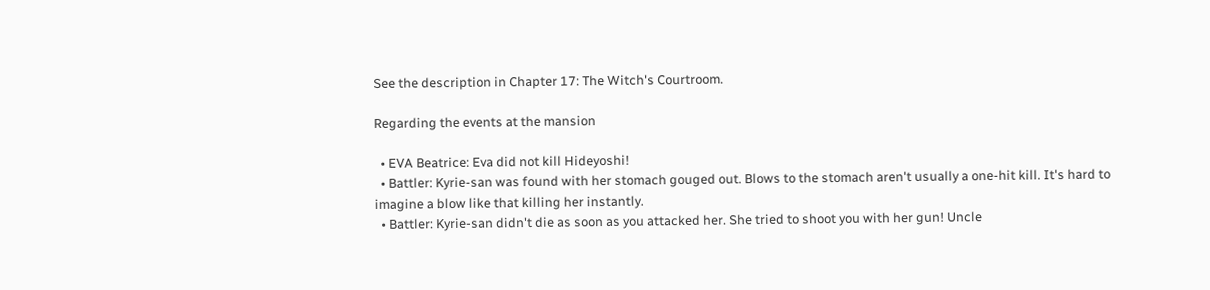See the description in Chapter 17: The Witch's Courtroom.

Regarding the events at the mansion

  • EVA Beatrice: Eva did not kill Hideyoshi!
  • Battler: Kyrie-san was found with her stomach gouged out. Blows to the stomach aren't usually a one-hit kill. It's hard to imagine a blow like that killing her instantly.
  • Battler: Kyrie-san didn't die as soon as you attacked her. She tried to shoot you with her gun! Uncle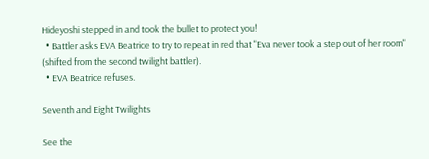Hideyoshi stepped in and took the bullet to protect you!
  • Battler asks EVA Beatrice to try to repeat in red that "Eva never took a step out of her room" (shifted from the second twilight battler).
  • EVA Beatrice refuses.

Seventh and Eight Twilights

See the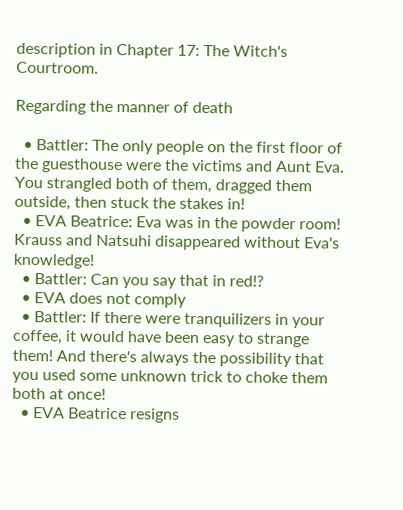description in Chapter 17: The Witch's Courtroom.

Regarding the manner of death

  • Battler: The only people on the first floor of the guesthouse were the victims and Aunt Eva. You strangled both of them, dragged them outside, then stuck the stakes in!
  • EVA Beatrice: Eva was in the powder room! Krauss and Natsuhi disappeared without Eva's knowledge!
  • Battler: Can you say that in red!?
  • EVA does not comply
  • Battler: If there were tranquilizers in your coffee, it would have been easy to strange them! And there's always the possibility that you used some unknown trick to choke them both at once!
  • EVA Beatrice resigns